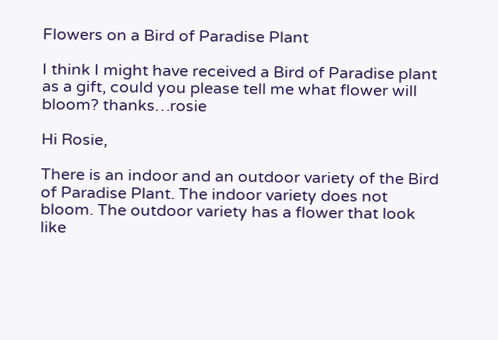Flowers on a Bird of Paradise Plant

I think I might have received a Bird of Paradise plant as a gift, could you please tell me what flower will bloom? thanks…rosie

Hi Rosie,

There is an indoor and an outdoor variety of the Bird of Paradise Plant. The indoor variety does not bloom. The outdoor variety has a flower that look like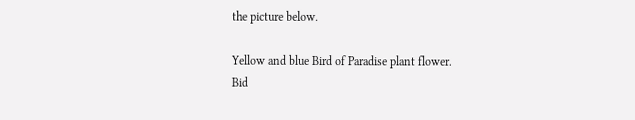the picture below.

Yellow and blue Bird of Paradise plant flower.
Bid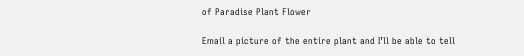of Paradise Plant Flower

Email a picture of the entire plant and I’ll be able to tell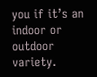you if it’s an indoor or outdoor variety.